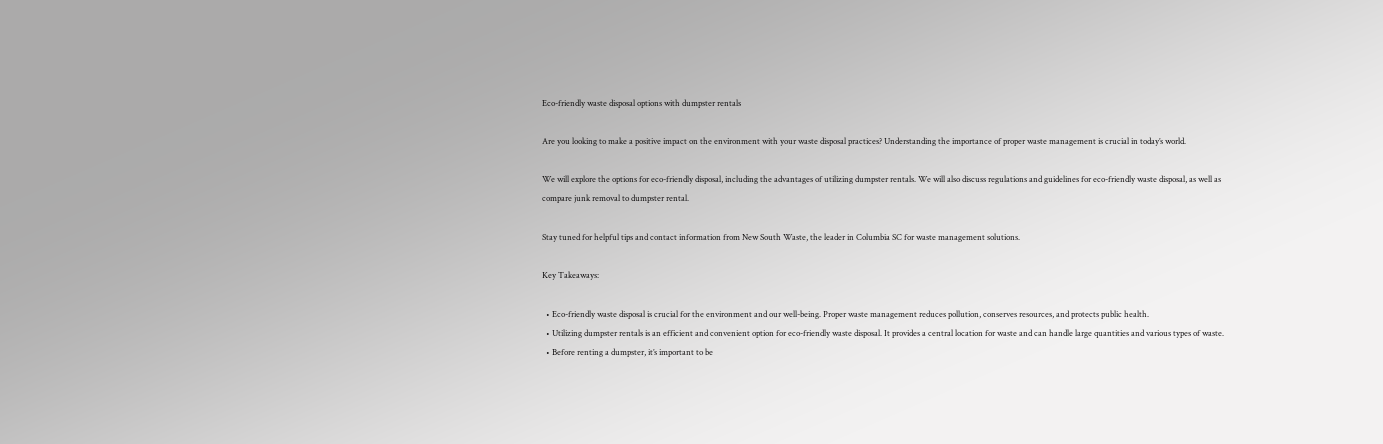Eco-friendly waste disposal options with dumpster rentals

Are you looking to make a positive impact on the environment with your waste disposal practices? Understanding the importance of proper waste management is crucial in today’s world.

We will explore the options for eco-friendly disposal, including the advantages of utilizing dumpster rentals. We will also discuss regulations and guidelines for eco-friendly waste disposal, as well as compare junk removal to dumpster rental.

Stay tuned for helpful tips and contact information from New South Waste, the leader in Columbia SC for waste management solutions.

Key Takeaways:

  • Eco-friendly waste disposal is crucial for the environment and our well-being. Proper waste management reduces pollution, conserves resources, and protects public health.
  • Utilizing dumpster rentals is an efficient and convenient option for eco-friendly waste disposal. It provides a central location for waste and can handle large quantities and various types of waste.
  • Before renting a dumpster, it’s important to be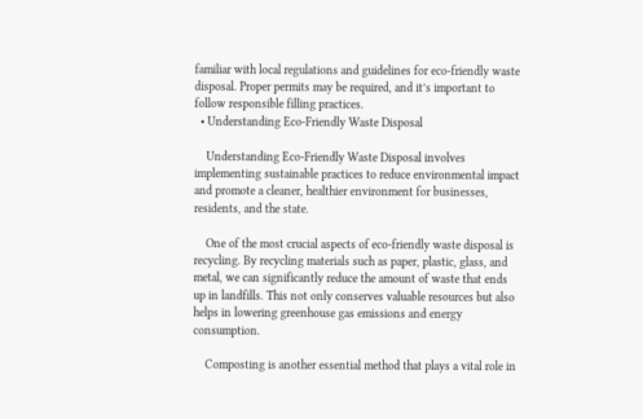familiar with local regulations and guidelines for eco-friendly waste disposal. Proper permits may be required, and it’s important to follow responsible filling practices.
  • Understanding Eco-Friendly Waste Disposal

    Understanding Eco-Friendly Waste Disposal involves implementing sustainable practices to reduce environmental impact and promote a cleaner, healthier environment for businesses, residents, and the state.

    One of the most crucial aspects of eco-friendly waste disposal is recycling. By recycling materials such as paper, plastic, glass, and metal, we can significantly reduce the amount of waste that ends up in landfills. This not only conserves valuable resources but also helps in lowering greenhouse gas emissions and energy consumption.

    Composting is another essential method that plays a vital role in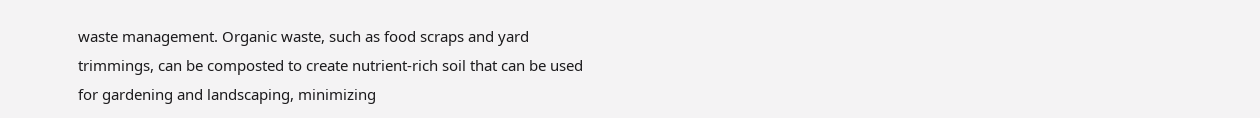waste management. Organic waste, such as food scraps and yard trimmings, can be composted to create nutrient-rich soil that can be used for gardening and landscaping, minimizing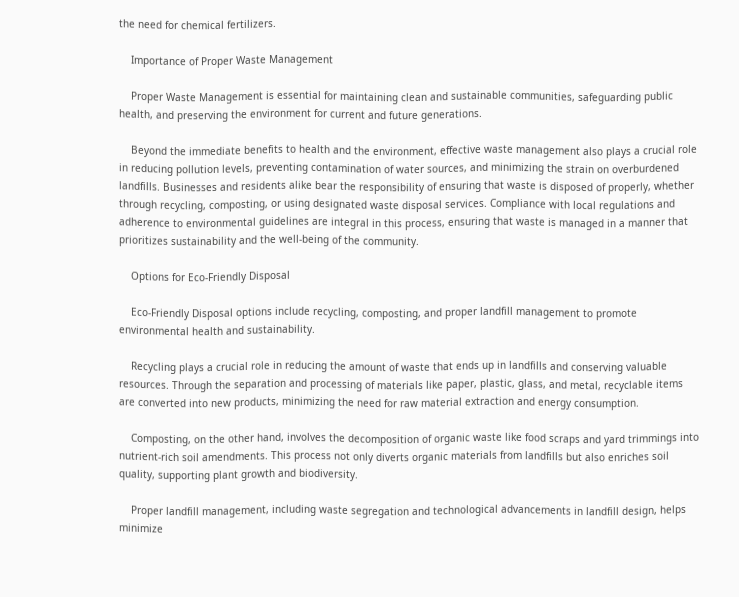the need for chemical fertilizers.

    Importance of Proper Waste Management

    Proper Waste Management is essential for maintaining clean and sustainable communities, safeguarding public health, and preserving the environment for current and future generations.

    Beyond the immediate benefits to health and the environment, effective waste management also plays a crucial role in reducing pollution levels, preventing contamination of water sources, and minimizing the strain on overburdened landfills. Businesses and residents alike bear the responsibility of ensuring that waste is disposed of properly, whether through recycling, composting, or using designated waste disposal services. Compliance with local regulations and adherence to environmental guidelines are integral in this process, ensuring that waste is managed in a manner that prioritizes sustainability and the well-being of the community.

    Options for Eco-Friendly Disposal

    Eco-Friendly Disposal options include recycling, composting, and proper landfill management to promote environmental health and sustainability.

    Recycling plays a crucial role in reducing the amount of waste that ends up in landfills and conserving valuable resources. Through the separation and processing of materials like paper, plastic, glass, and metal, recyclable items are converted into new products, minimizing the need for raw material extraction and energy consumption.

    Composting, on the other hand, involves the decomposition of organic waste like food scraps and yard trimmings into nutrient-rich soil amendments. This process not only diverts organic materials from landfills but also enriches soil quality, supporting plant growth and biodiversity.

    Proper landfill management, including waste segregation and technological advancements in landfill design, helps minimize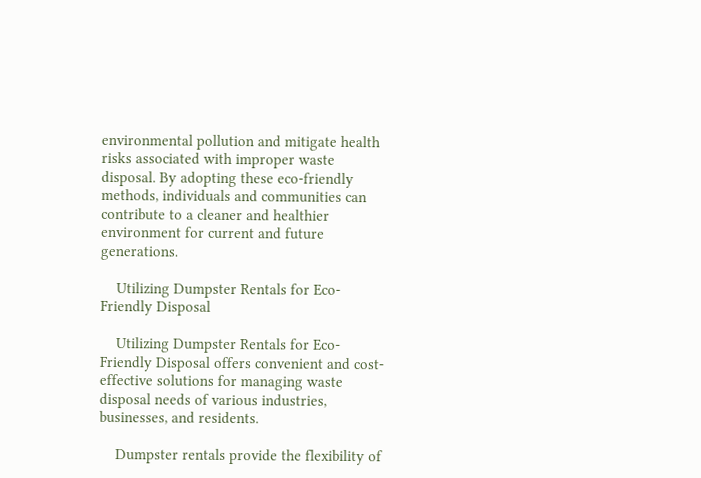environmental pollution and mitigate health risks associated with improper waste disposal. By adopting these eco-friendly methods, individuals and communities can contribute to a cleaner and healthier environment for current and future generations.

    Utilizing Dumpster Rentals for Eco-Friendly Disposal

    Utilizing Dumpster Rentals for Eco-Friendly Disposal offers convenient and cost-effective solutions for managing waste disposal needs of various industries, businesses, and residents.

    Dumpster rentals provide the flexibility of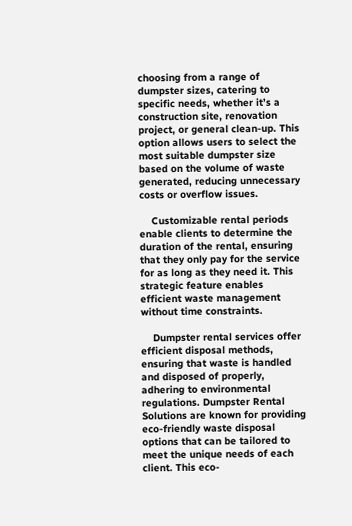choosing from a range of dumpster sizes, catering to specific needs, whether it’s a construction site, renovation project, or general clean-up. This option allows users to select the most suitable dumpster size based on the volume of waste generated, reducing unnecessary costs or overflow issues.

    Customizable rental periods enable clients to determine the duration of the rental, ensuring that they only pay for the service for as long as they need it. This strategic feature enables efficient waste management without time constraints.

    Dumpster rental services offer efficient disposal methods, ensuring that waste is handled and disposed of properly, adhering to environmental regulations. Dumpster Rental Solutions are known for providing eco-friendly waste disposal options that can be tailored to meet the unique needs of each client. This eco-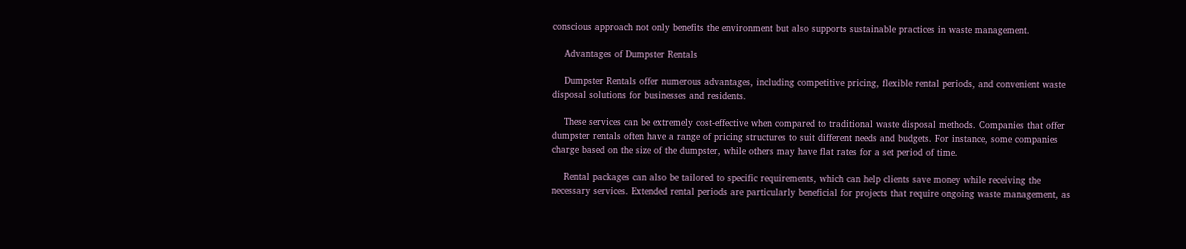conscious approach not only benefits the environment but also supports sustainable practices in waste management.

    Advantages of Dumpster Rentals

    Dumpster Rentals offer numerous advantages, including competitive pricing, flexible rental periods, and convenient waste disposal solutions for businesses and residents.

    These services can be extremely cost-effective when compared to traditional waste disposal methods. Companies that offer dumpster rentals often have a range of pricing structures to suit different needs and budgets. For instance, some companies charge based on the size of the dumpster, while others may have flat rates for a set period of time.

    Rental packages can also be tailored to specific requirements, which can help clients save money while receiving the necessary services. Extended rental periods are particularly beneficial for projects that require ongoing waste management, as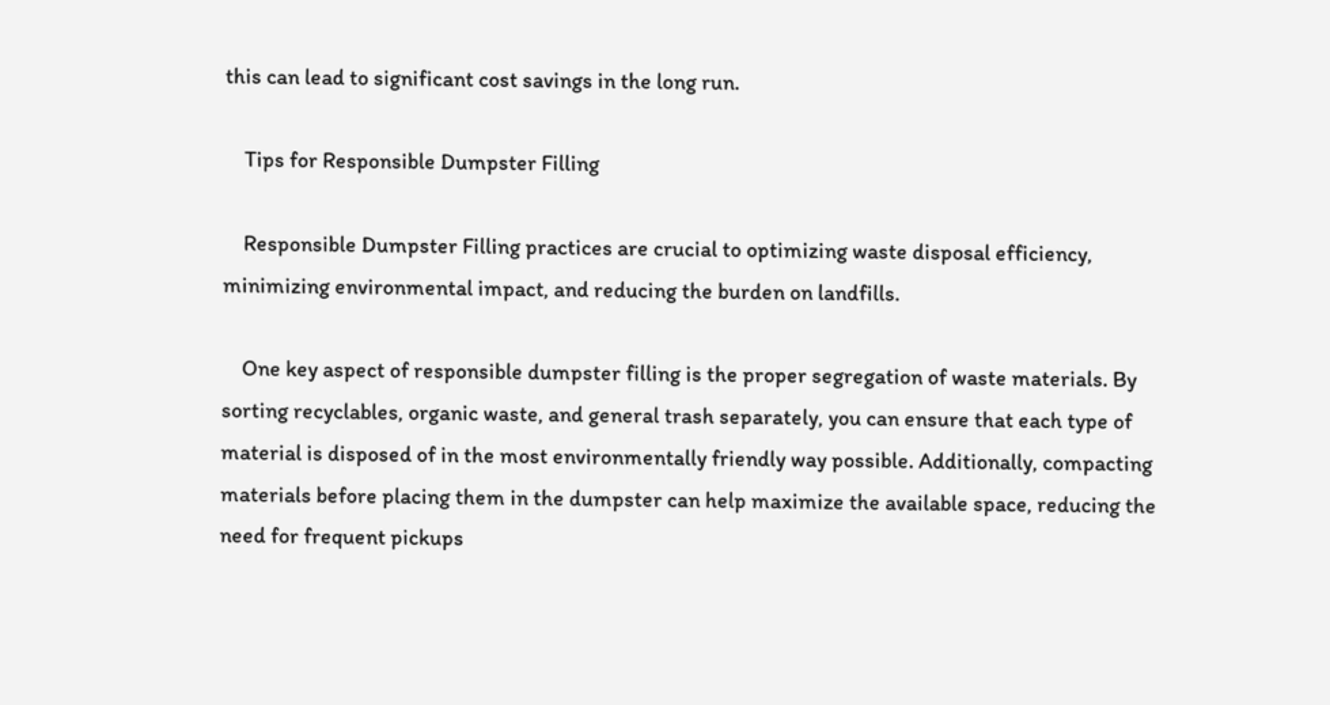this can lead to significant cost savings in the long run.

    Tips for Responsible Dumpster Filling

    Responsible Dumpster Filling practices are crucial to optimizing waste disposal efficiency, minimizing environmental impact, and reducing the burden on landfills.

    One key aspect of responsible dumpster filling is the proper segregation of waste materials. By sorting recyclables, organic waste, and general trash separately, you can ensure that each type of material is disposed of in the most environmentally friendly way possible. Additionally, compacting materials before placing them in the dumpster can help maximize the available space, reducing the need for frequent pickups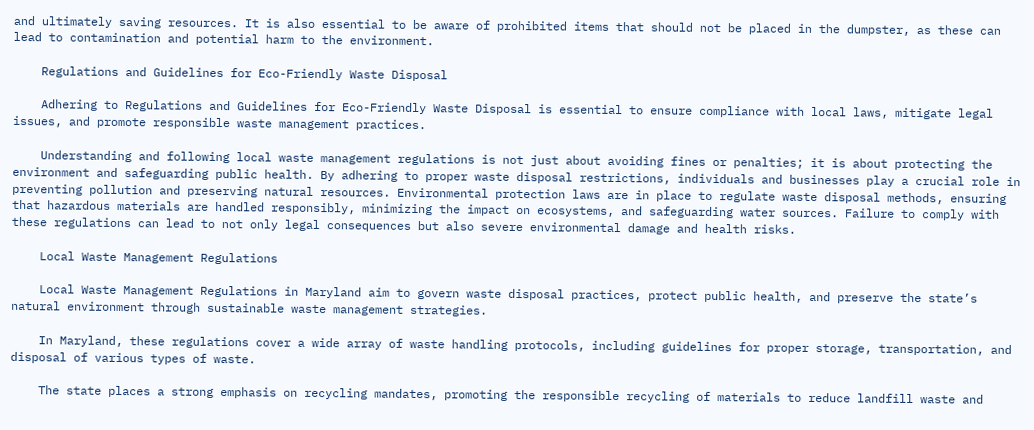and ultimately saving resources. It is also essential to be aware of prohibited items that should not be placed in the dumpster, as these can lead to contamination and potential harm to the environment.

    Regulations and Guidelines for Eco-Friendly Waste Disposal

    Adhering to Regulations and Guidelines for Eco-Friendly Waste Disposal is essential to ensure compliance with local laws, mitigate legal issues, and promote responsible waste management practices.

    Understanding and following local waste management regulations is not just about avoiding fines or penalties; it is about protecting the environment and safeguarding public health. By adhering to proper waste disposal restrictions, individuals and businesses play a crucial role in preventing pollution and preserving natural resources. Environmental protection laws are in place to regulate waste disposal methods, ensuring that hazardous materials are handled responsibly, minimizing the impact on ecosystems, and safeguarding water sources. Failure to comply with these regulations can lead to not only legal consequences but also severe environmental damage and health risks.

    Local Waste Management Regulations

    Local Waste Management Regulations in Maryland aim to govern waste disposal practices, protect public health, and preserve the state’s natural environment through sustainable waste management strategies.

    In Maryland, these regulations cover a wide array of waste handling protocols, including guidelines for proper storage, transportation, and disposal of various types of waste.

    The state places a strong emphasis on recycling mandates, promoting the responsible recycling of materials to reduce landfill waste and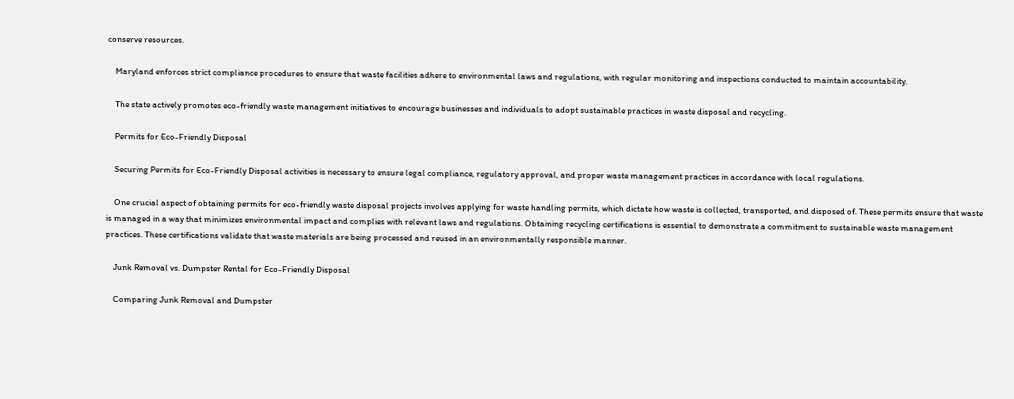conserve resources.

    Maryland enforces strict compliance procedures to ensure that waste facilities adhere to environmental laws and regulations, with regular monitoring and inspections conducted to maintain accountability.

    The state actively promotes eco-friendly waste management initiatives to encourage businesses and individuals to adopt sustainable practices in waste disposal and recycling.

    Permits for Eco-Friendly Disposal

    Securing Permits for Eco-Friendly Disposal activities is necessary to ensure legal compliance, regulatory approval, and proper waste management practices in accordance with local regulations.

    One crucial aspect of obtaining permits for eco-friendly waste disposal projects involves applying for waste handling permits, which dictate how waste is collected, transported, and disposed of. These permits ensure that waste is managed in a way that minimizes environmental impact and complies with relevant laws and regulations. Obtaining recycling certifications is essential to demonstrate a commitment to sustainable waste management practices. These certifications validate that waste materials are being processed and reused in an environmentally responsible manner.

    Junk Removal vs. Dumpster Rental for Eco-Friendly Disposal

    Comparing Junk Removal and Dumpster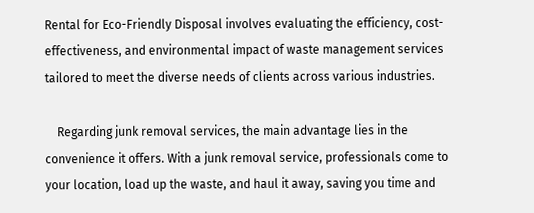Rental for Eco-Friendly Disposal involves evaluating the efficiency, cost-effectiveness, and environmental impact of waste management services tailored to meet the diverse needs of clients across various industries.

    Regarding junk removal services, the main advantage lies in the convenience it offers. With a junk removal service, professionals come to your location, load up the waste, and haul it away, saving you time and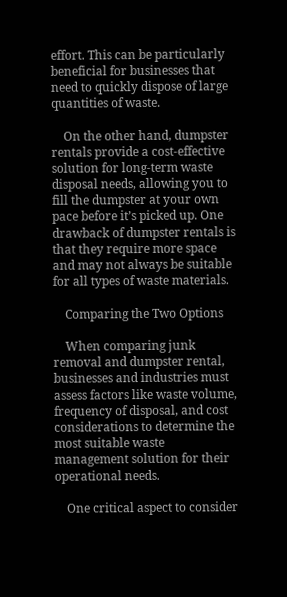effort. This can be particularly beneficial for businesses that need to quickly dispose of large quantities of waste.

    On the other hand, dumpster rentals provide a cost-effective solution for long-term waste disposal needs, allowing you to fill the dumpster at your own pace before it’s picked up. One drawback of dumpster rentals is that they require more space and may not always be suitable for all types of waste materials.

    Comparing the Two Options

    When comparing junk removal and dumpster rental, businesses and industries must assess factors like waste volume, frequency of disposal, and cost considerations to determine the most suitable waste management solution for their operational needs.

    One critical aspect to consider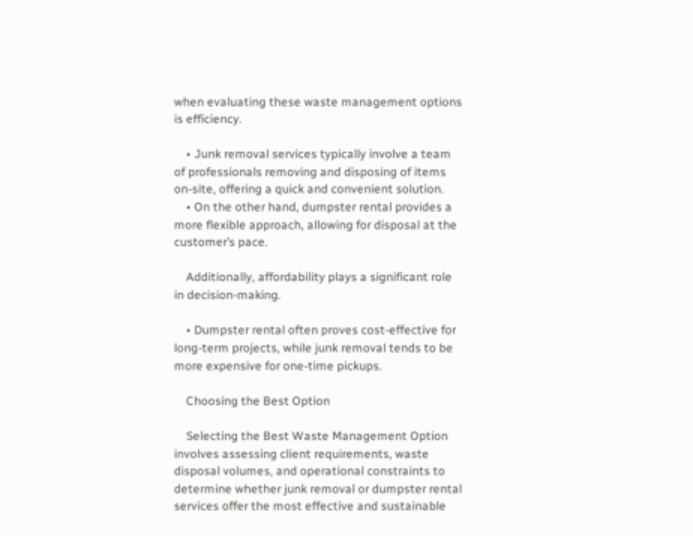when evaluating these waste management options is efficiency.

    • Junk removal services typically involve a team of professionals removing and disposing of items on-site, offering a quick and convenient solution.
    • On the other hand, dumpster rental provides a more flexible approach, allowing for disposal at the customer’s pace.

    Additionally, affordability plays a significant role in decision-making.

    • Dumpster rental often proves cost-effective for long-term projects, while junk removal tends to be more expensive for one-time pickups.

    Choosing the Best Option

    Selecting the Best Waste Management Option involves assessing client requirements, waste disposal volumes, and operational constraints to determine whether junk removal or dumpster rental services offer the most effective and sustainable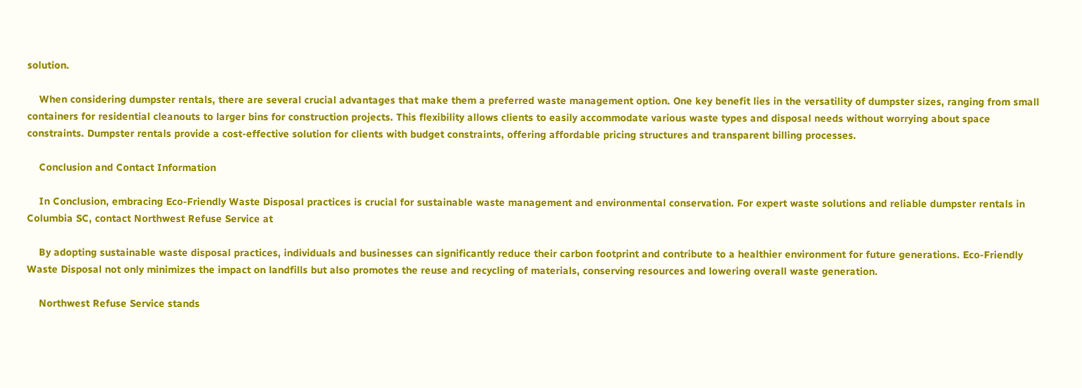solution.

    When considering dumpster rentals, there are several crucial advantages that make them a preferred waste management option. One key benefit lies in the versatility of dumpster sizes, ranging from small containers for residential cleanouts to larger bins for construction projects. This flexibility allows clients to easily accommodate various waste types and disposal needs without worrying about space constraints. Dumpster rentals provide a cost-effective solution for clients with budget constraints, offering affordable pricing structures and transparent billing processes.

    Conclusion and Contact Information

    In Conclusion, embracing Eco-Friendly Waste Disposal practices is crucial for sustainable waste management and environmental conservation. For expert waste solutions and reliable dumpster rentals in Columbia SC, contact Northwest Refuse Service at

    By adopting sustainable waste disposal practices, individuals and businesses can significantly reduce their carbon footprint and contribute to a healthier environment for future generations. Eco-Friendly Waste Disposal not only minimizes the impact on landfills but also promotes the reuse and recycling of materials, conserving resources and lowering overall waste generation.

    Northwest Refuse Service stands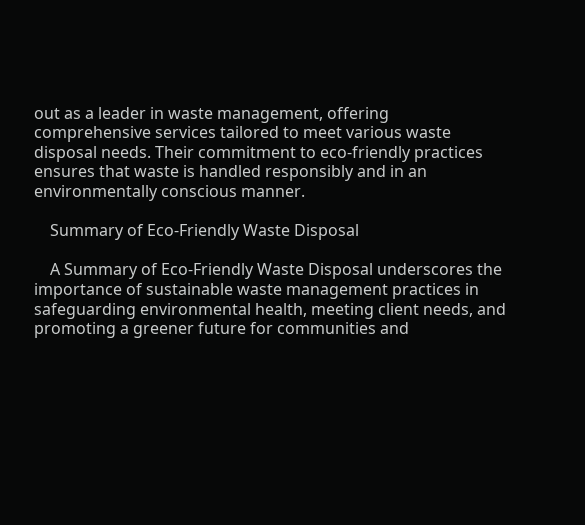out as a leader in waste management, offering comprehensive services tailored to meet various waste disposal needs. Their commitment to eco-friendly practices ensures that waste is handled responsibly and in an environmentally conscious manner.

    Summary of Eco-Friendly Waste Disposal

    A Summary of Eco-Friendly Waste Disposal underscores the importance of sustainable waste management practices in safeguarding environmental health, meeting client needs, and promoting a greener future for communities and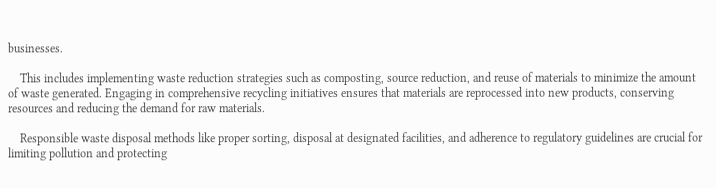businesses.

    This includes implementing waste reduction strategies such as composting, source reduction, and reuse of materials to minimize the amount of waste generated. Engaging in comprehensive recycling initiatives ensures that materials are reprocessed into new products, conserving resources and reducing the demand for raw materials.

    Responsible waste disposal methods like proper sorting, disposal at designated facilities, and adherence to regulatory guidelines are crucial for limiting pollution and protecting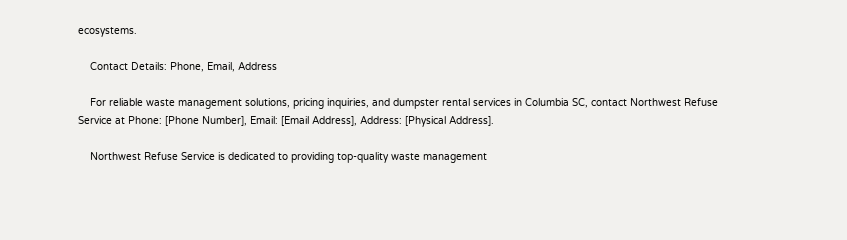ecosystems.

    Contact Details: Phone, Email, Address

    For reliable waste management solutions, pricing inquiries, and dumpster rental services in Columbia SC, contact Northwest Refuse Service at Phone: [Phone Number], Email: [Email Address], Address: [Physical Address].

    Northwest Refuse Service is dedicated to providing top-quality waste management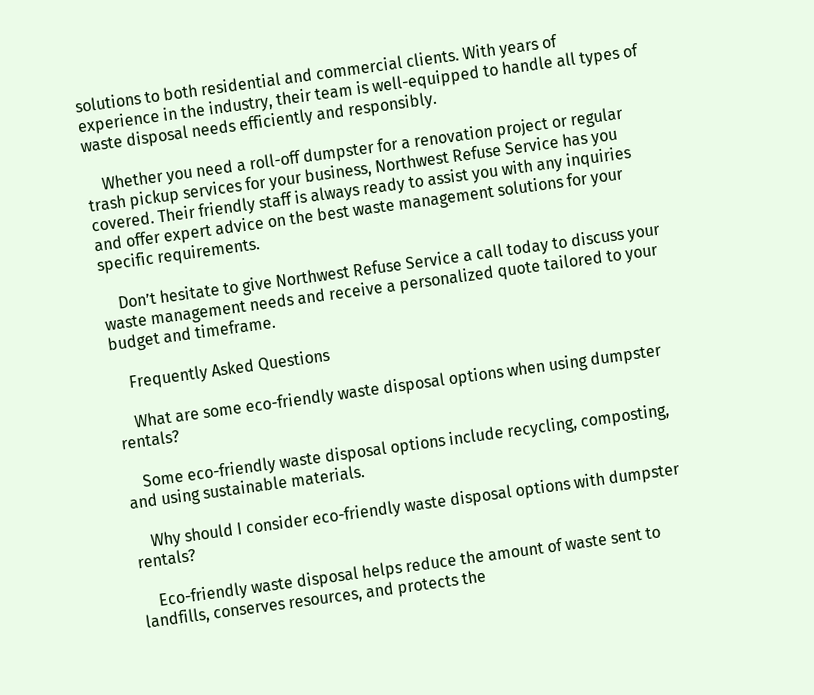solutions to both residential and commercial clients. With years of experience in the industry, their team is well-equipped to handle all types of waste disposal needs efficiently and responsibly.

    Whether you need a roll-off dumpster for a renovation project or regular trash pickup services for your business, Northwest Refuse Service has you covered. Their friendly staff is always ready to assist you with any inquiries and offer expert advice on the best waste management solutions for your specific requirements.

    Don’t hesitate to give Northwest Refuse Service a call today to discuss your waste management needs and receive a personalized quote tailored to your budget and timeframe.

    Frequently Asked Questions

    What are some eco-friendly waste disposal options when using dumpster rentals?

    Some eco-friendly waste disposal options include recycling, composting, and using sustainable materials.

    Why should I consider eco-friendly waste disposal options with dumpster rentals?

    Eco-friendly waste disposal helps reduce the amount of waste sent to landfills, conserves resources, and protects the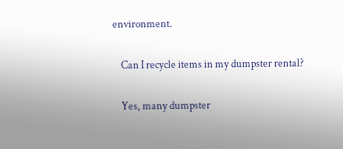environment.

    Can I recycle items in my dumpster rental?

    Yes, many dumpster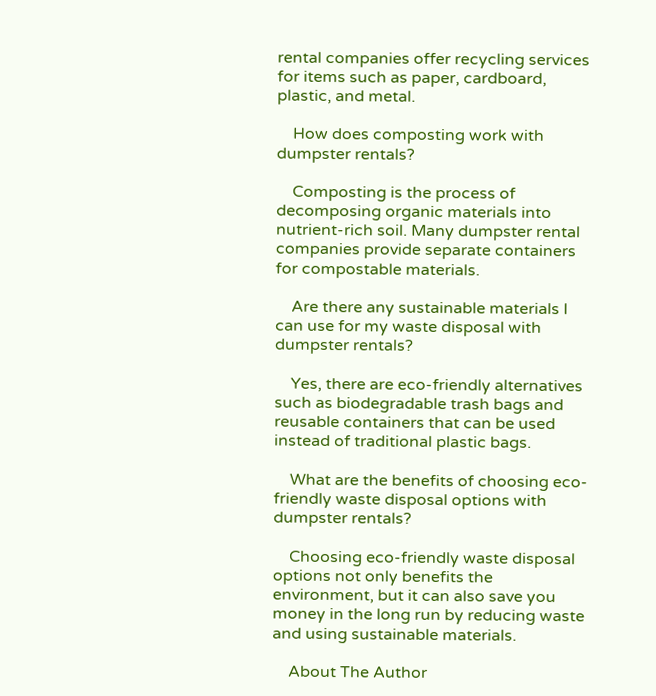rental companies offer recycling services for items such as paper, cardboard, plastic, and metal.

    How does composting work with dumpster rentals?

    Composting is the process of decomposing organic materials into nutrient-rich soil. Many dumpster rental companies provide separate containers for compostable materials.

    Are there any sustainable materials I can use for my waste disposal with dumpster rentals?

    Yes, there are eco-friendly alternatives such as biodegradable trash bags and reusable containers that can be used instead of traditional plastic bags.

    What are the benefits of choosing eco-friendly waste disposal options with dumpster rentals?

    Choosing eco-friendly waste disposal options not only benefits the environment, but it can also save you money in the long run by reducing waste and using sustainable materials.

    About The Author